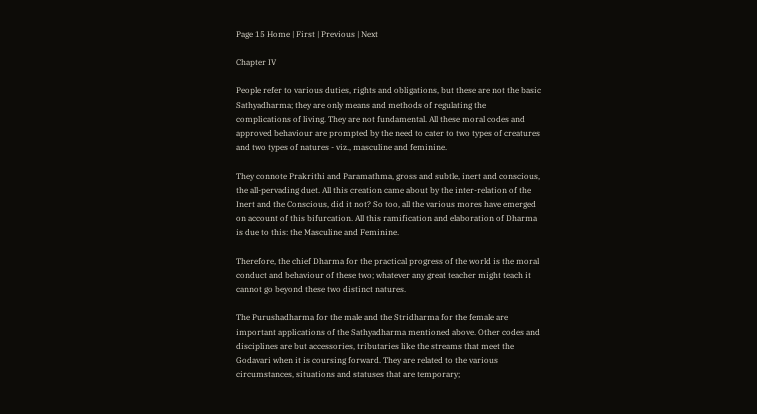Page 15 Home | First | Previous | Next

Chapter IV

People refer to various duties, rights and obligations, but these are not the basic Sathyadharma; they are only means and methods of regulating the complications of living. They are not fundamental. All these moral codes and approved behaviour are prompted by the need to cater to two types of creatures and two types of natures - viz., masculine and feminine.

They connote Prakrithi and Paramathma, gross and subtle, inert and conscious, the all-pervading duet. All this creation came about by the inter-relation of the Inert and the Conscious, did it not? So too, all the various mores have emerged on account of this bifurcation. All this ramification and elaboration of Dharma is due to this: the Masculine and Feminine.

Therefore, the chief Dharma for the practical progress of the world is the moral conduct and behaviour of these two; whatever any great teacher might teach it cannot go beyond these two distinct natures.

The Purushadharma for the male and the Stridharma for the female are important applications of the Sathyadharma mentioned above. Other codes and disciplines are but accessories, tributaries like the streams that meet the Godavari when it is coursing forward. They are related to the various circumstances, situations and statuses that are temporary;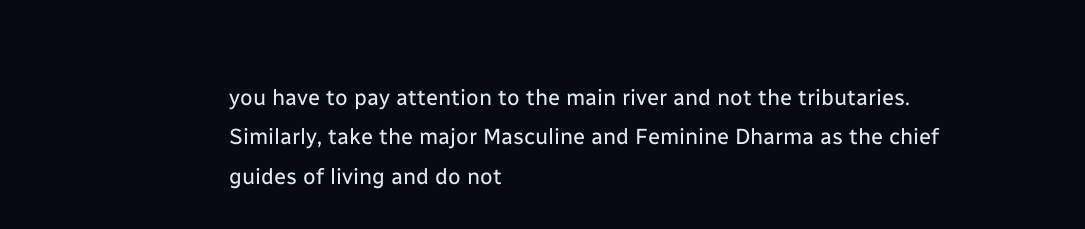you have to pay attention to the main river and not the tributaries. Similarly, take the major Masculine and Feminine Dharma as the chief guides of living and do not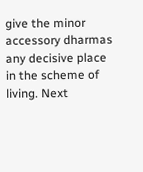give the minor accessory dharmas any decisive place in the scheme of living. Next